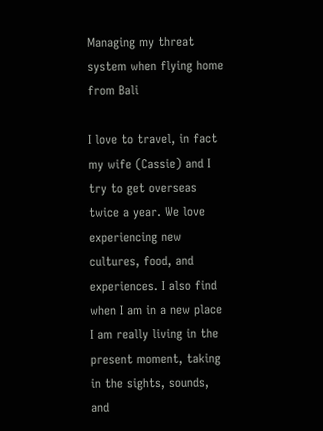Managing my threat system when flying home from Bali

I love to travel, in fact my wife (Cassie) and I try to get overseas twice a year. We love experiencing new cultures, food, and experiences. I also find when I am in a new place I am really living in the present moment, taking in the sights, sounds, and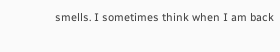smells. I sometimes think when I am back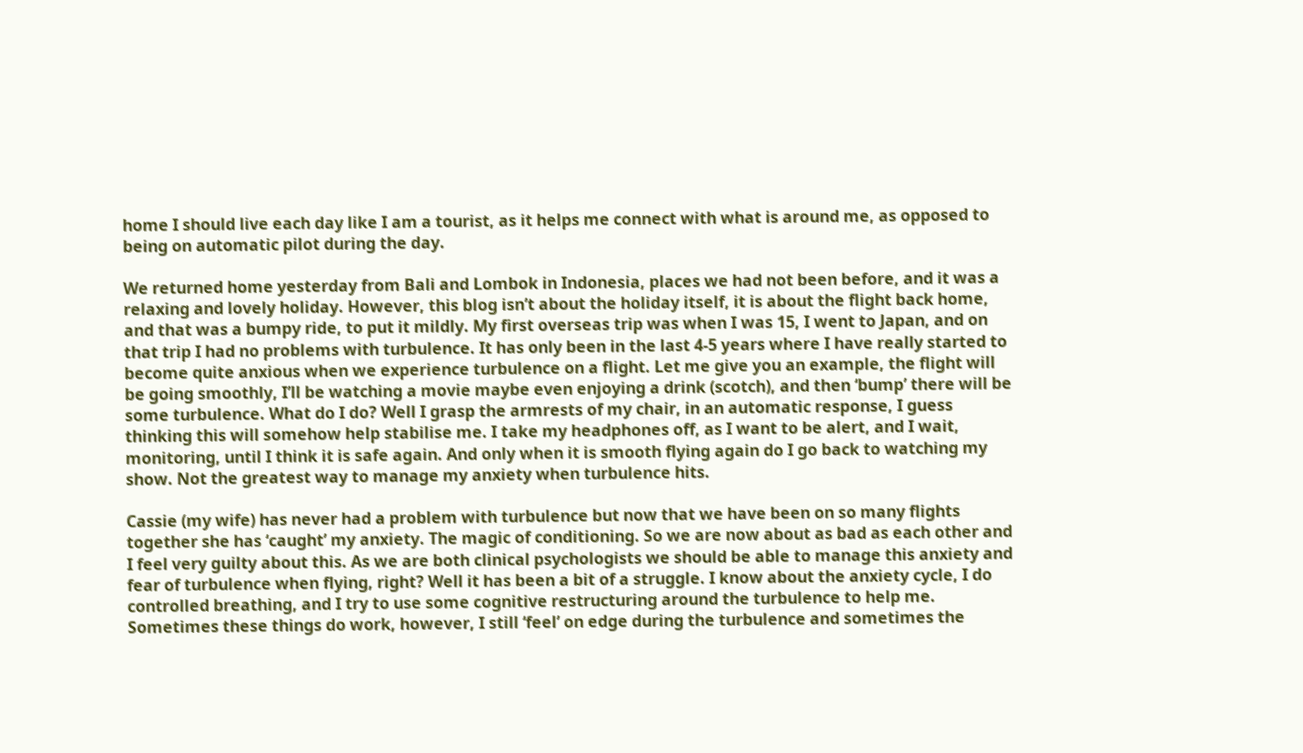home I should live each day like I am a tourist, as it helps me connect with what is around me, as opposed to being on automatic pilot during the day.

We returned home yesterday from Bali and Lombok in Indonesia, places we had not been before, and it was a relaxing and lovely holiday. However, this blog isn’t about the holiday itself, it is about the flight back home, and that was a bumpy ride, to put it mildly. My first overseas trip was when I was 15, I went to Japan, and on that trip I had no problems with turbulence. It has only been in the last 4-5 years where I have really started to become quite anxious when we experience turbulence on a flight. Let me give you an example, the flight will be going smoothly, I’ll be watching a movie maybe even enjoying a drink (scotch), and then ‘bump’ there will be some turbulence. What do I do? Well I grasp the armrests of my chair, in an automatic response, I guess thinking this will somehow help stabilise me. I take my headphones off, as I want to be alert, and I wait, monitoring, until I think it is safe again. And only when it is smooth flying again do I go back to watching my show. Not the greatest way to manage my anxiety when turbulence hits.

Cassie (my wife) has never had a problem with turbulence but now that we have been on so many flights together she has ‘caught’ my anxiety. The magic of conditioning. So we are now about as bad as each other and I feel very guilty about this. As we are both clinical psychologists we should be able to manage this anxiety and fear of turbulence when flying, right? Well it has been a bit of a struggle. I know about the anxiety cycle, I do controlled breathing, and I try to use some cognitive restructuring around the turbulence to help me. Sometimes these things do work, however, I still ‘feel’ on edge during the turbulence and sometimes the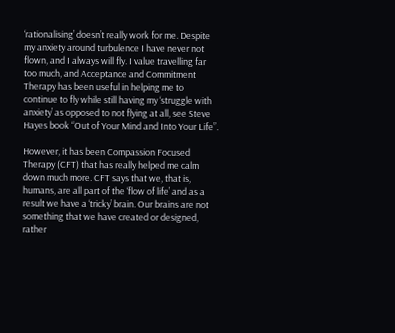‘rationalising’ doesn’t really work for me. Despite my anxiety around turbulence I have never not flown, and I always will fly. I value travelling far too much, and Acceptance and Commitment Therapy has been useful in helping me to continue to fly while still having my ‘struggle with anxiety’ as opposed to not flying at all, see Steve Hayes book “Out of Your Mind and Into Your Life”.

However, it has been Compassion Focused Therapy (CFT) that has really helped me calm down much more. CFT says that we, that is, humans, are all part of the ‘flow of life’ and as a result we have a ‘tricky’ brain. Our brains are not something that we have created or designed, rather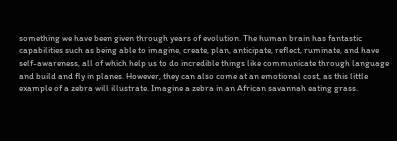something we have been given through years of evolution. The human brain has fantastic capabilities such as being able to imagine, create, plan, anticipate, reflect, ruminate, and have self-awareness, all of which help us to do incredible things like communicate through language and build and fly in planes. However, they can also come at an emotional cost, as this little example of a zebra will illustrate. Imagine a zebra in an African savannah eating grass.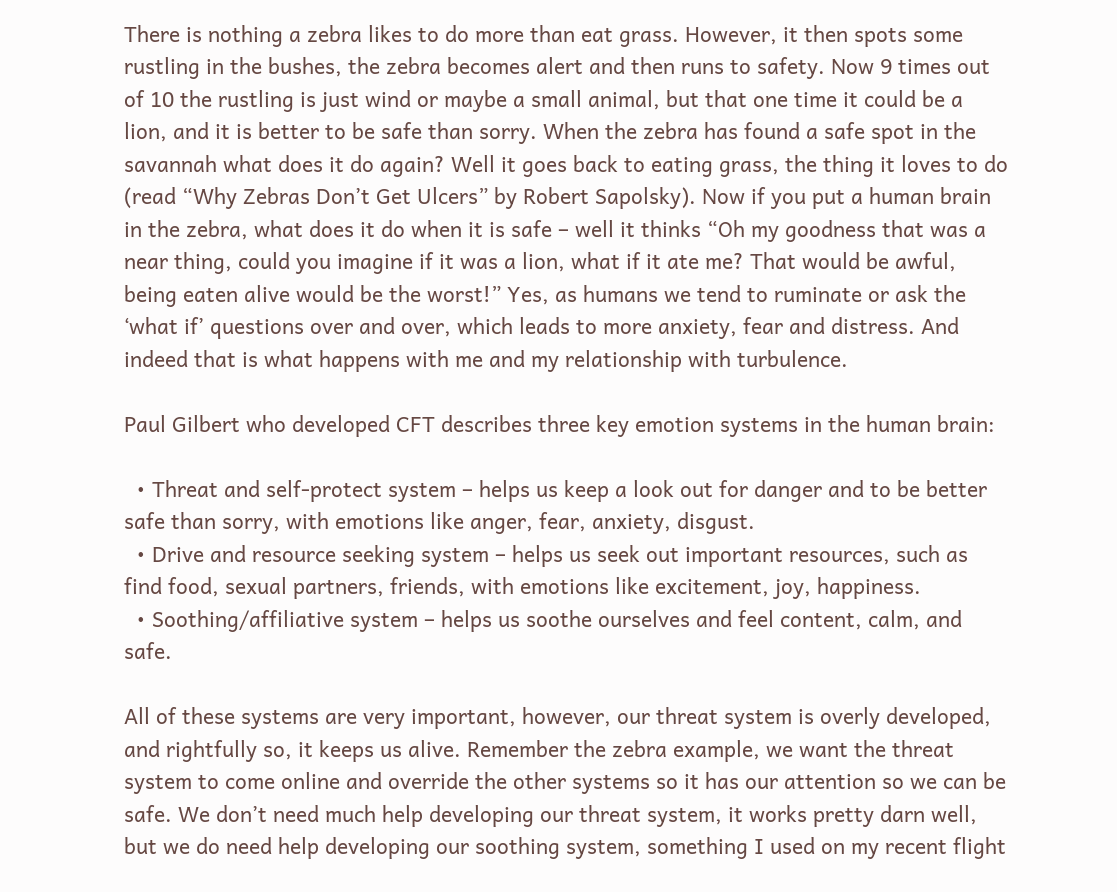There is nothing a zebra likes to do more than eat grass. However, it then spots some rustling in the bushes, the zebra becomes alert and then runs to safety. Now 9 times out of 10 the rustling is just wind or maybe a small animal, but that one time it could be a lion, and it is better to be safe than sorry. When the zebra has found a safe spot in the savannah what does it do again? Well it goes back to eating grass, the thing it loves to do (read “Why Zebras Don’t Get Ulcers” by Robert Sapolsky). Now if you put a human brain in the zebra, what does it do when it is safe – well it thinks “Oh my goodness that was a near thing, could you imagine if it was a lion, what if it ate me? That would be awful, being eaten alive would be the worst!” Yes, as humans we tend to ruminate or ask the ‘what if’ questions over and over, which leads to more anxiety, fear and distress. And indeed that is what happens with me and my relationship with turbulence.

Paul Gilbert who developed CFT describes three key emotion systems in the human brain:

  • Threat and self-protect system – helps us keep a look out for danger and to be better safe than sorry, with emotions like anger, fear, anxiety, disgust.
  • Drive and resource seeking system – helps us seek out important resources, such as find food, sexual partners, friends, with emotions like excitement, joy, happiness.
  • Soothing/affiliative system – helps us soothe ourselves and feel content, calm, and safe.

All of these systems are very important, however, our threat system is overly developed, and rightfully so, it keeps us alive. Remember the zebra example, we want the threat system to come online and override the other systems so it has our attention so we can be safe. We don’t need much help developing our threat system, it works pretty darn well, but we do need help developing our soothing system, something I used on my recent flight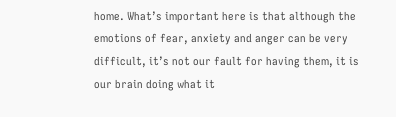home. What’s important here is that although the emotions of fear, anxiety and anger can be very difficult, it’s not our fault for having them, it is our brain doing what it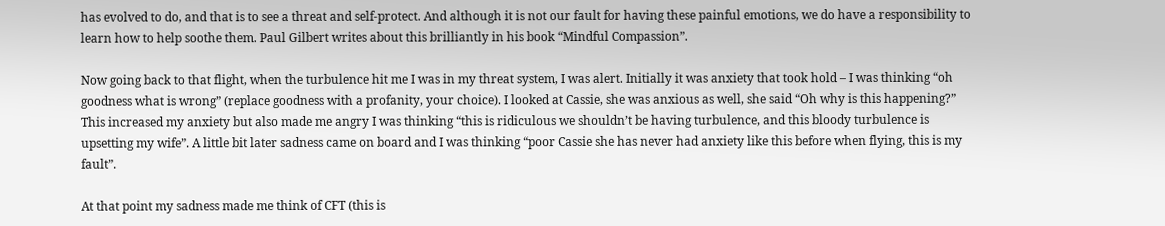has evolved to do, and that is to see a threat and self-protect. And although it is not our fault for having these painful emotions, we do have a responsibility to learn how to help soothe them. Paul Gilbert writes about this brilliantly in his book “Mindful Compassion”.

Now going back to that flight, when the turbulence hit me I was in my threat system, I was alert. Initially it was anxiety that took hold – I was thinking “oh goodness what is wrong” (replace goodness with a profanity, your choice). I looked at Cassie, she was anxious as well, she said “Oh why is this happening?” This increased my anxiety but also made me angry I was thinking “this is ridiculous we shouldn’t be having turbulence, and this bloody turbulence is upsetting my wife”. A little bit later sadness came on board and I was thinking “poor Cassie she has never had anxiety like this before when flying, this is my fault”.

At that point my sadness made me think of CFT (this is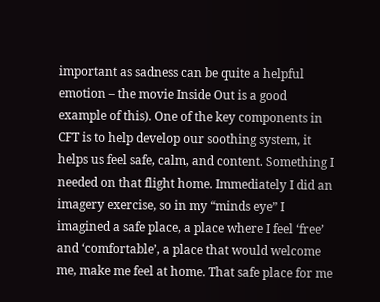important as sadness can be quite a helpful emotion – the movie Inside Out is a good example of this). One of the key components in CFT is to help develop our soothing system, it helps us feel safe, calm, and content. Something I needed on that flight home. Immediately I did an imagery exercise, so in my “minds eye” I imagined a safe place, a place where I feel ‘free’ and ‘comfortable’, a place that would welcome me, make me feel at home. That safe place for me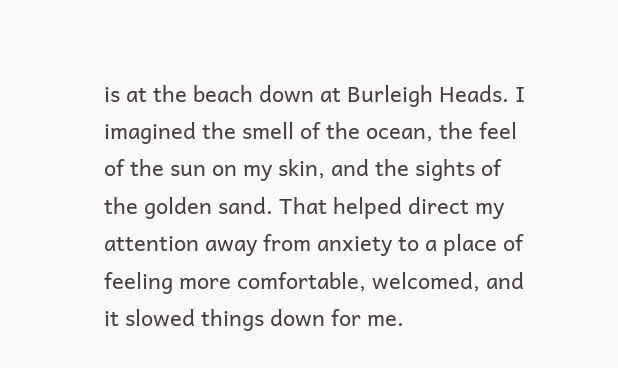is at the beach down at Burleigh Heads. I imagined the smell of the ocean, the feel of the sun on my skin, and the sights of the golden sand. That helped direct my attention away from anxiety to a place of feeling more comfortable, welcomed, and it slowed things down for me.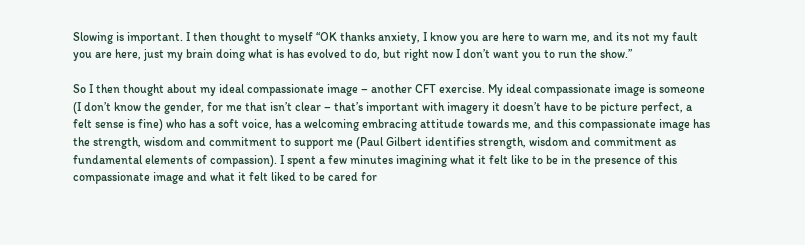Slowing is important. I then thought to myself “OK thanks anxiety, I know you are here to warn me, and its not my fault you are here, just my brain doing what is has evolved to do, but right now I don’t want you to run the show.”

So I then thought about my ideal compassionate image – another CFT exercise. My ideal compassionate image is someone (I don’t know the gender, for me that isn’t clear – that’s important with imagery it doesn’t have to be picture perfect, a felt sense is fine) who has a soft voice, has a welcoming embracing attitude towards me, and this compassionate image has the strength, wisdom and commitment to support me (Paul Gilbert identifies strength, wisdom and commitment as fundamental elements of compassion). I spent a few minutes imagining what it felt like to be in the presence of this compassionate image and what it felt liked to be cared for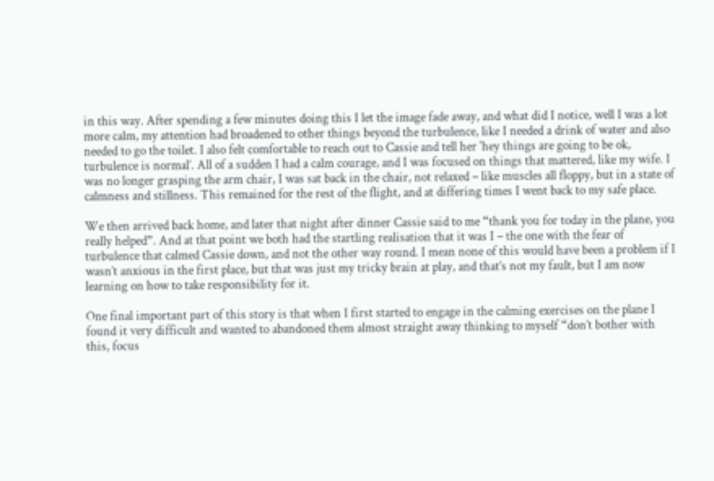in this way. After spending a few minutes doing this I let the image fade away, and what did I notice, well I was a lot more calm, my attention had broadened to other things beyond the turbulence, like I needed a drink of water and also needed to go the toilet. I also felt comfortable to reach out to Cassie and tell her ‘hey things are going to be ok, turbulence is normal’. All of a sudden I had a calm courage, and I was focused on things that mattered, like my wife. I was no longer grasping the arm chair, I was sat back in the chair, not relaxed – like muscles all floppy, but in a state of calmness and stillness. This remained for the rest of the flight, and at differing times I went back to my safe place.

We then arrived back home, and later that night after dinner Cassie said to me “thank you for today in the plane, you really helped”. And at that point we both had the startling realisation that it was I – the one with the fear of turbulence that calmed Cassie down, and not the other way round. I mean none of this would have been a problem if I wasn’t anxious in the first place, but that was just my tricky brain at play, and that’s not my fault, but I am now learning on how to take responsibility for it.

One final important part of this story is that when I first started to engage in the calming exercises on the plane I found it very difficult and wanted to abandoned them almost straight away thinking to myself “don’t bother with this, focus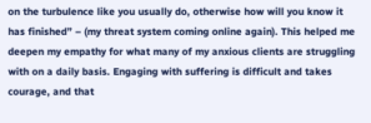on the turbulence like you usually do, otherwise how will you know it has finished” – (my threat system coming online again). This helped me deepen my empathy for what many of my anxious clients are struggling with on a daily basis. Engaging with suffering is difficult and takes courage, and that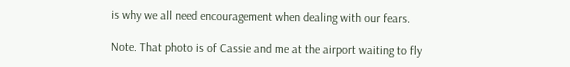is why we all need encouragement when dealing with our fears.

Note. That photo is of Cassie and me at the airport waiting to fly